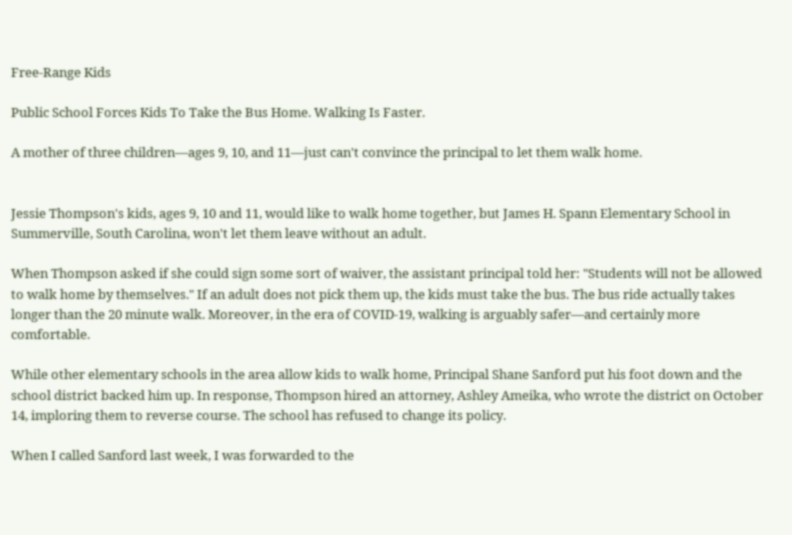Free-Range Kids

Public School Forces Kids To Take the Bus Home. Walking Is Faster.

A mother of three children—ages 9, 10, and 11—just can't convince the principal to let them walk home.


Jessie Thompson's kids, ages 9, 10 and 11, would like to walk home together, but James H. Spann Elementary School in Summerville, South Carolina, won't let them leave without an adult.

When Thompson asked if she could sign some sort of waiver, the assistant principal told her: "Students will not be allowed to walk home by themselves." If an adult does not pick them up, the kids must take the bus. The bus ride actually takes longer than the 20 minute walk. Moreover, in the era of COVID-19, walking is arguably safer—and certainly more comfortable.

While other elementary schools in the area allow kids to walk home, Principal Shane Sanford put his foot down and the school district backed him up. In response, Thompson hired an attorney, Ashley Ameika, who wrote the district on October 14, imploring them to reverse course. The school has refused to change its policy.

When I called Sanford last week, I was forwarded to the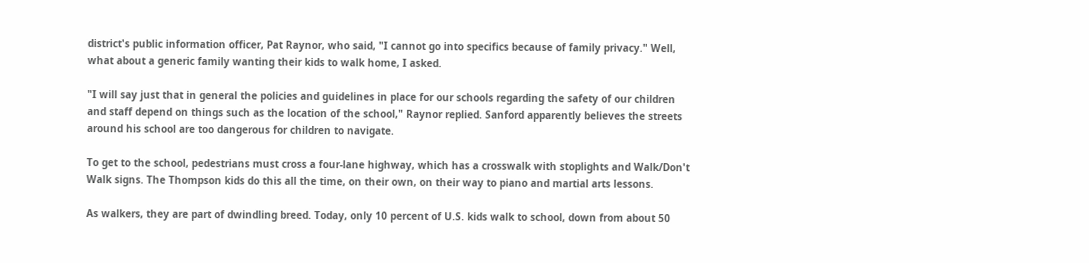district's public information officer, Pat Raynor, who said, "I cannot go into specifics because of family privacy." Well, what about a generic family wanting their kids to walk home, I asked.

"I will say just that in general the policies and guidelines in place for our schools regarding the safety of our children and staff depend on things such as the location of the school," Raynor replied. Sanford apparently believes the streets around his school are too dangerous for children to navigate.

To get to the school, pedestrians must cross a four-lane highway, which has a crosswalk with stoplights and Walk/Don't Walk signs. The Thompson kids do this all the time, on their own, on their way to piano and martial arts lessons.

As walkers, they are part of dwindling breed. Today, only 10 percent of U.S. kids walk to school, down from about 50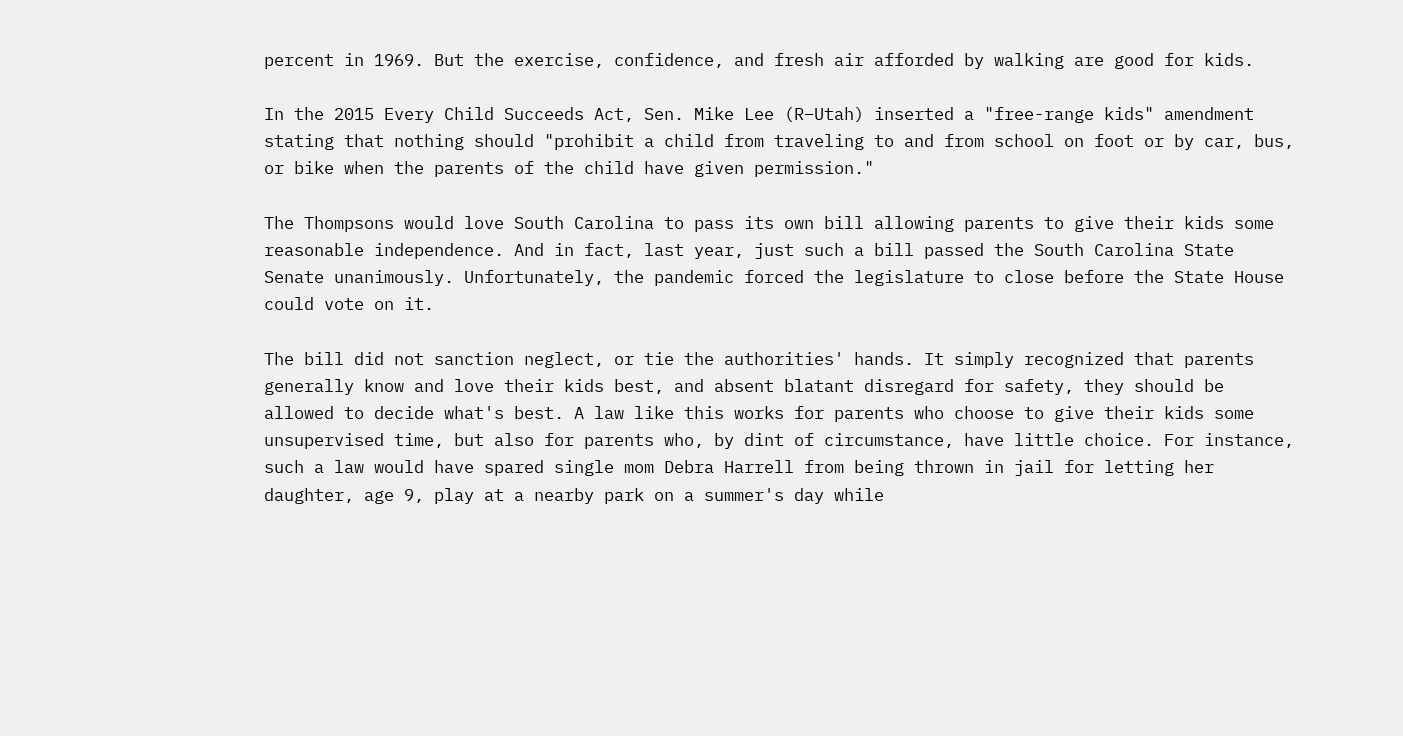percent in 1969. But the exercise, confidence, and fresh air afforded by walking are good for kids.

In the 2015 Every Child Succeeds Act, Sen. Mike Lee (R–Utah) inserted a "free-range kids" amendment stating that nothing should "prohibit a child from traveling to and from school on foot or by car, bus, or bike when the parents of the child have given permission."

The Thompsons would love South Carolina to pass its own bill allowing parents to give their kids some reasonable independence. And in fact, last year, just such a bill passed the South Carolina State Senate unanimously. Unfortunately, the pandemic forced the legislature to close before the State House could vote on it.

The bill did not sanction neglect, or tie the authorities' hands. It simply recognized that parents generally know and love their kids best, and absent blatant disregard for safety, they should be allowed to decide what's best. A law like this works for parents who choose to give their kids some unsupervised time, but also for parents who, by dint of circumstance, have little choice. For instance, such a law would have spared single mom Debra Harrell from being thrown in jail for letting her daughter, age 9, play at a nearby park on a summer's day while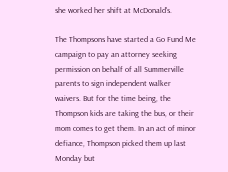she worked her shift at McDonald's.

The Thompsons have started a Go Fund Me campaign to pay an attorney seeking permission on behalf of all Summerville parents to sign independent walker waivers. But for the time being, the Thompson kids are taking the bus, or their mom comes to get them. In an act of minor defiance, Thompson picked them up last Monday but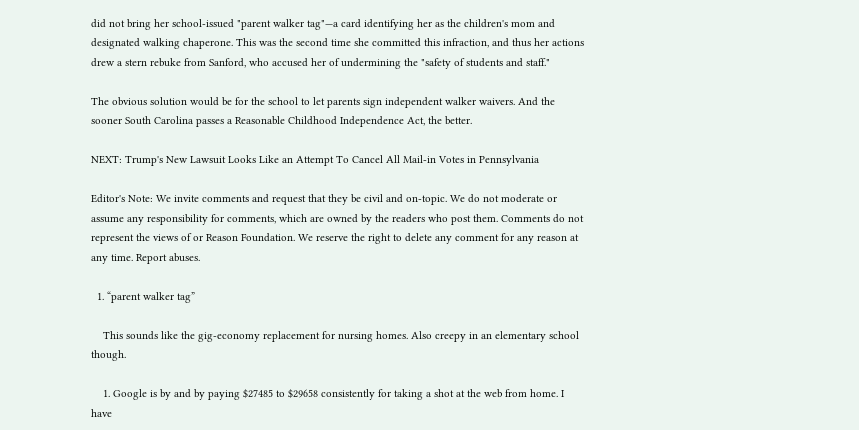did not bring her school-issued "parent walker tag"—a card identifying her as the children's mom and designated walking chaperone. This was the second time she committed this infraction, and thus her actions drew a stern rebuke from Sanford, who accused her of undermining the "safety of students and staff."

The obvious solution would be for the school to let parents sign independent walker waivers. And the sooner South Carolina passes a Reasonable Childhood Independence Act, the better.

NEXT: Trump's New Lawsuit Looks Like an Attempt To Cancel All Mail-in Votes in Pennsylvania

Editor's Note: We invite comments and request that they be civil and on-topic. We do not moderate or assume any responsibility for comments, which are owned by the readers who post them. Comments do not represent the views of or Reason Foundation. We reserve the right to delete any comment for any reason at any time. Report abuses.

  1. “parent walker tag”

    This sounds like the gig-economy replacement for nursing homes. Also creepy in an elementary school though.

    1. Google is by and by paying $27485 to $29658 consistently for taking a shot at the web from home. I have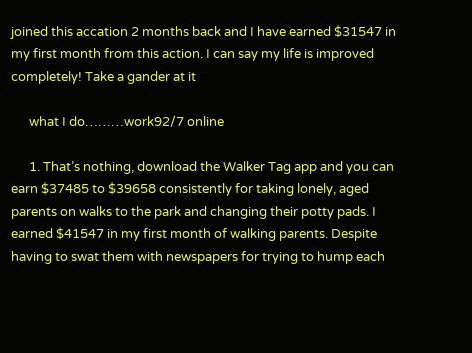joined this accation 2 months back and I have earned $31547 in my first month from this action. I can say my life is improved completely! Take a gander at it

      what I do………work92/7 online

      1. That’s nothing, download the Walker Tag app and you can earn $37485 to $39658 consistently for taking lonely, aged parents on walks to the park and changing their potty pads. I earned $41547 in my first month of walking parents. Despite having to swat them with newspapers for trying to hump each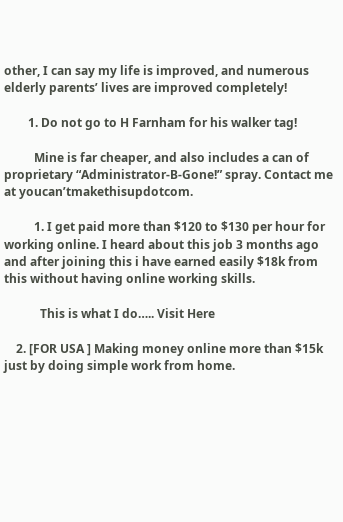other, I can say my life is improved, and numerous elderly parents’ lives are improved completely!

        1. Do not go to H Farnham for his walker tag!

          Mine is far cheaper, and also includes a can of proprietary “Administrator-B-Gone!” spray. Contact me at youcan’tmakethisupdotcom.

          1. I get paid more than $120 to $130 per hour for working online. I heard about this job 3 months ago and after joining this i have earned easily $18k from this without having online working skills.

            This is what I do….. Visit Here

    2. [FOR USA ] Making money online more than $15k just by doing simple work from home.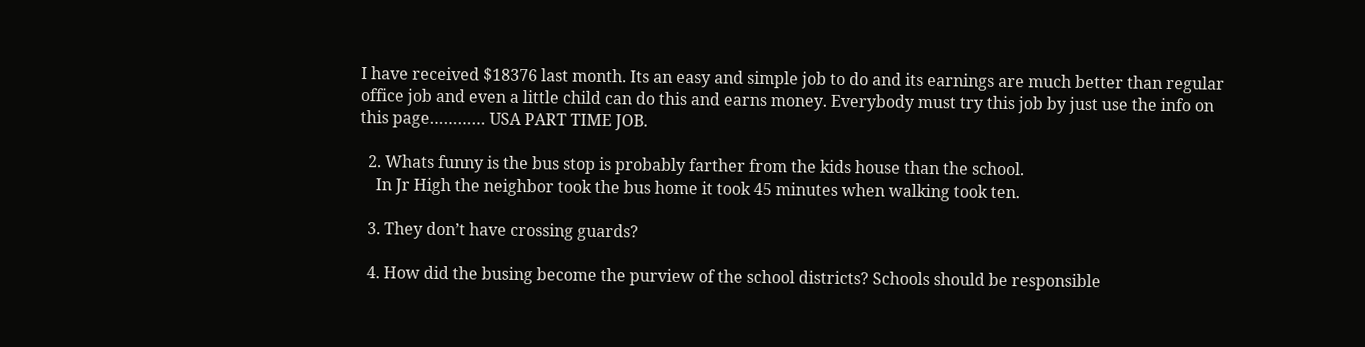I have received $18376 last month. Its an easy and simple job to do and its earnings are much better than regular office job and even a little child can do this and earns money. Everybody must try this job by just use the info on this page………… USA PART TIME JOB.

  2. Whats funny is the bus stop is probably farther from the kids house than the school.
    In Jr High the neighbor took the bus home it took 45 minutes when walking took ten.

  3. They don’t have crossing guards?

  4. How did the busing become the purview of the school districts? Schools should be responsible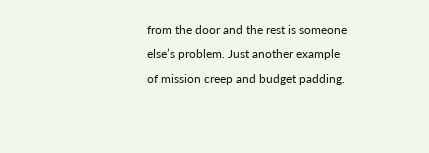from the door and the rest is someone else’s problem. Just another example of mission creep and budget padding.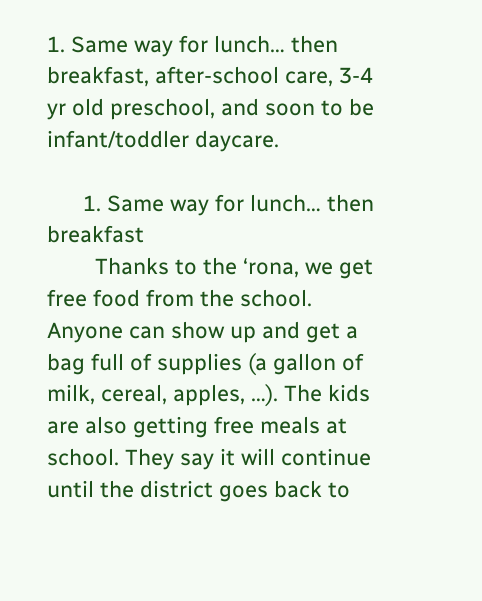1. Same way for lunch… then breakfast, after-school care, 3-4 yr old preschool, and soon to be infant/toddler daycare.

      1. Same way for lunch… then breakfast
        Thanks to the ‘rona, we get free food from the school. Anyone can show up and get a bag full of supplies (a gallon of milk, cereal, apples, …). The kids are also getting free meals at school. They say it will continue until the district goes back to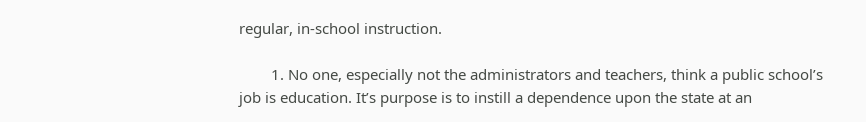regular, in-school instruction.

        1. No one, especially not the administrators and teachers, think a public school’s job is education. It’s purpose is to instill a dependence upon the state at an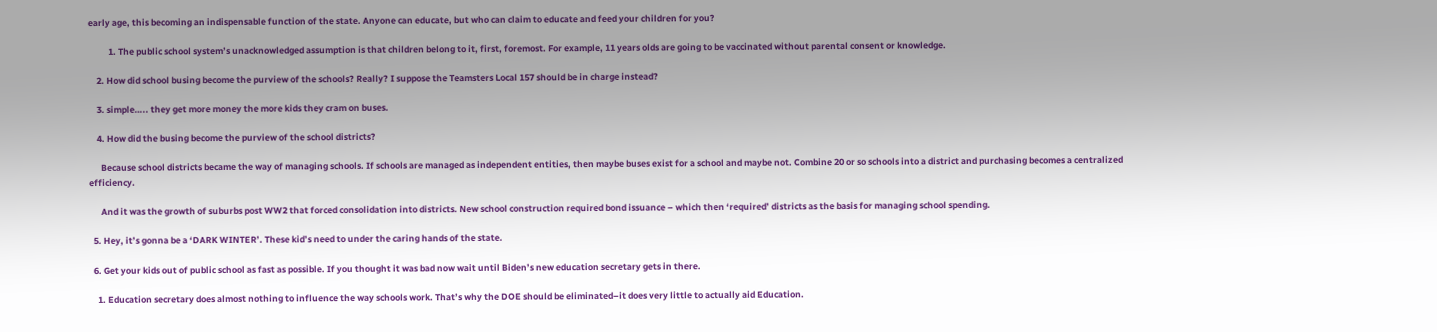early age, this becoming an indispensable function of the state. Anyone can educate, but who can claim to educate and feed your children for you?

          1. The public school system’s unacknowledged assumption is that children belong to it, first, foremost. For example, 11 years olds are going to be vaccinated without parental consent or knowledge.

    2. How did school busing become the purview of the schools? Really? I suppose the Teamsters Local 157 should be in charge instead?

    3. simple….. they get more money the more kids they cram on buses.

    4. How did the busing become the purview of the school districts?

      Because school districts became the way of managing schools. If schools are managed as independent entities, then maybe buses exist for a school and maybe not. Combine 20 or so schools into a district and purchasing becomes a centralized efficiency.

      And it was the growth of suburbs post WW2 that forced consolidation into districts. New school construction required bond issuance – which then ‘required’ districts as the basis for managing school spending.

  5. Hey, it’s gonna be a ‘DARK WINTER’. These kid’s need to under the caring hands of the state.

  6. Get your kids out of public school as fast as possible. If you thought it was bad now wait until Biden’s new education secretary gets in there.

    1. Education secretary does almost nothing to influence the way schools work. That’s why the DOE should be eliminated–it does very little to actually aid Education.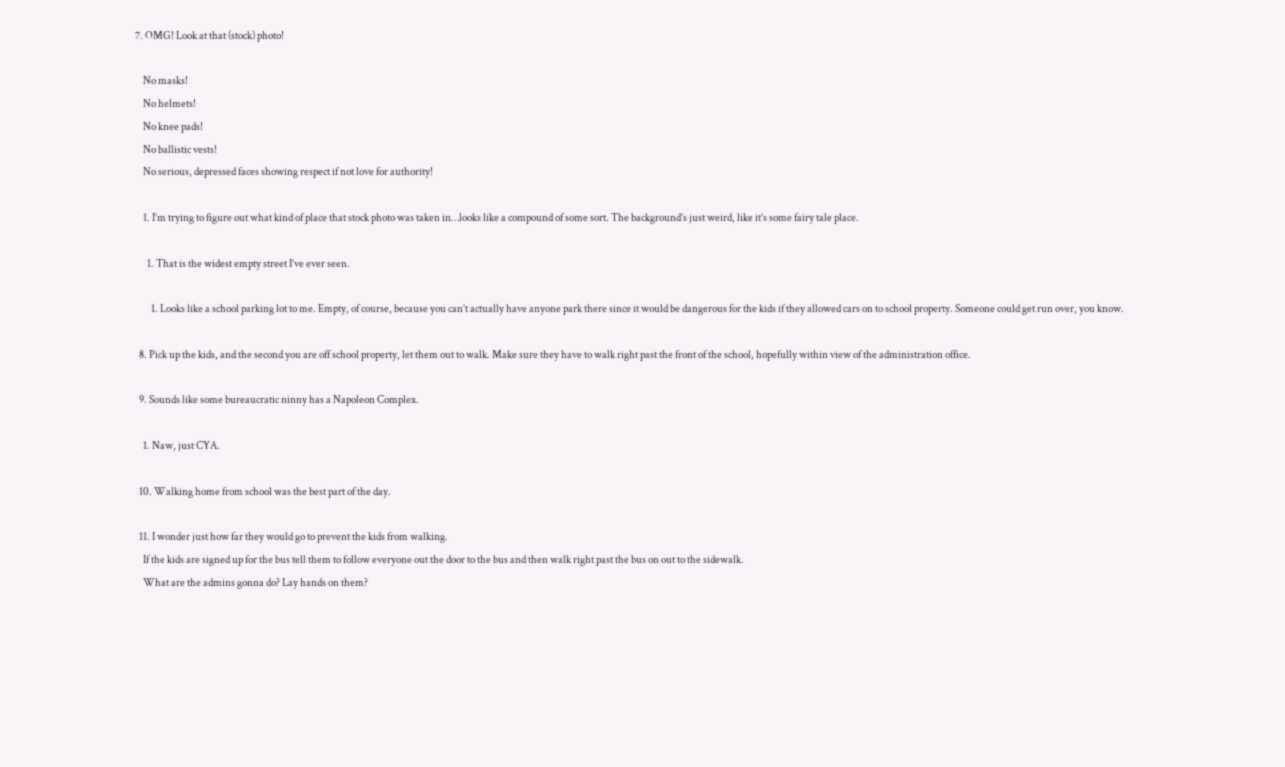7. OMG! Look at that (stock) photo!

    No masks!
    No helmets!
    No knee pads!
    No ballistic vests!
    No serious, depressed faces showing respect if not love for authority!

    1. I’m trying to figure out what kind of place that stock photo was taken in…looks like a compound of some sort. The background’s just weird, like it’s some fairy tale place.

      1. That is the widest empty street I’ve ever seen.

        1. Looks like a school parking lot to me. Empty, of course, because you can’t actually have anyone park there since it would be dangerous for the kids if they allowed cars on to school property. Someone could get run over, you know.

  8. Pick up the kids, and the second you are off school property, let them out to walk. Make sure they have to walk right past the front of the school, hopefully within view of the administration office.

  9. Sounds like some bureaucratic ninny has a Napoleon Complex.

    1. Naw, just CYA.

  10. Walking home from school was the best part of the day.

  11. I wonder just how far they would go to prevent the kids from walking.
    If the kids are signed up for the bus tell them to follow everyone out the door to the bus and then walk right past the bus on out to the sidewalk.
    What are the admins gonna do? Lay hands on them?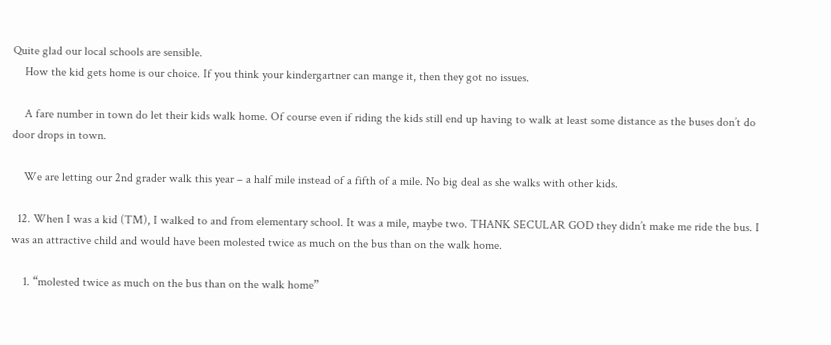Quite glad our local schools are sensible.
    How the kid gets home is our choice. If you think your kindergartner can mange it, then they got no issues.

    A fare number in town do let their kids walk home. Of course even if riding the kids still end up having to walk at least some distance as the buses don’t do door drops in town.

    We are letting our 2nd grader walk this year – a half mile instead of a fifth of a mile. No big deal as she walks with other kids.

  12. When I was a kid (TM), I walked to and from elementary school. It was a mile, maybe two. THANK SECULAR GOD they didn’t make me ride the bus. I was an attractive child and would have been molested twice as much on the bus than on the walk home.

    1. “molested twice as much on the bus than on the walk home”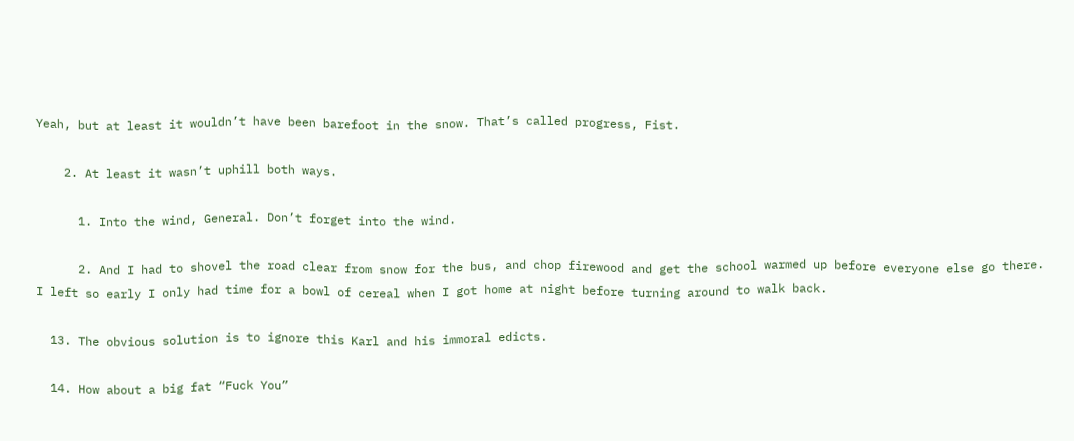Yeah, but at least it wouldn’t have been barefoot in the snow. That’s called progress, Fist.

    2. At least it wasn’t uphill both ways.

      1. Into the wind, General. Don’t forget into the wind.

      2. And I had to shovel the road clear from snow for the bus, and chop firewood and get the school warmed up before everyone else go there. I left so early I only had time for a bowl of cereal when I got home at night before turning around to walk back.

  13. The obvious solution is to ignore this Karl and his immoral edicts.

  14. How about a big fat “Fuck You”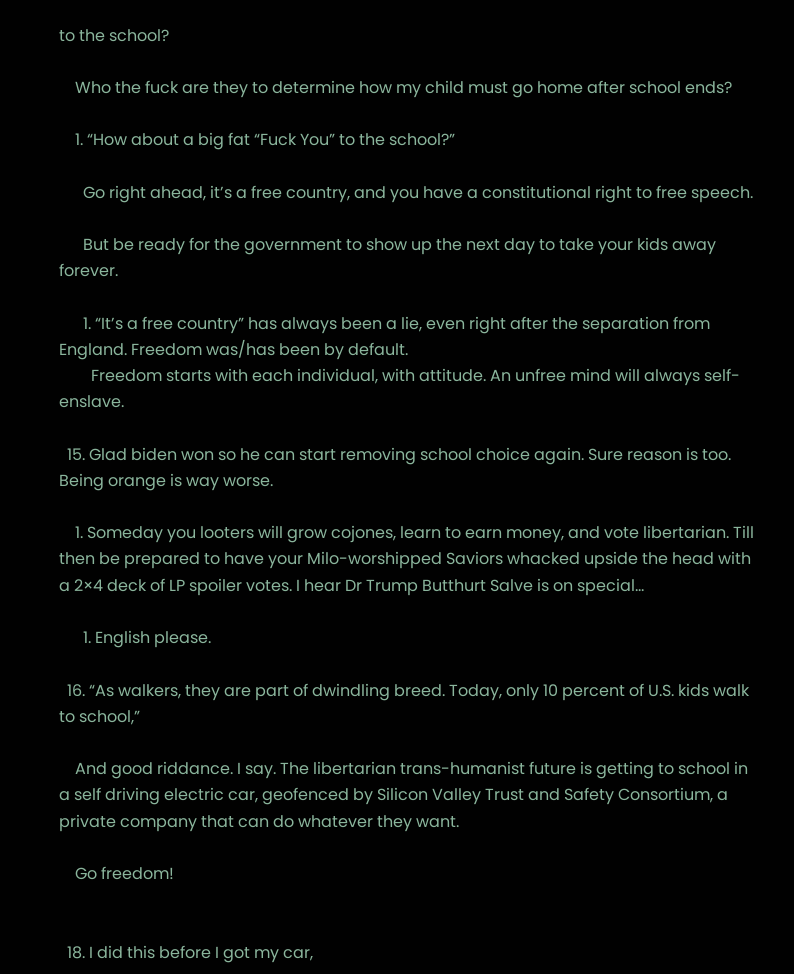to the school?

    Who the fuck are they to determine how my child must go home after school ends?

    1. “How about a big fat “Fuck You” to the school?”

      Go right ahead, it’s a free country, and you have a constitutional right to free speech.

      But be ready for the government to show up the next day to take your kids away forever.

      1. “It’s a free country” has always been a lie, even right after the separation from England. Freedom was/has been by default.
        Freedom starts with each individual, with attitude. An unfree mind will always self-enslave.

  15. Glad biden won so he can start removing school choice again. Sure reason is too. Being orange is way worse.

    1. Someday you looters will grow cojones, learn to earn money, and vote libertarian. Till then be prepared to have your Milo-worshipped Saviors whacked upside the head with a 2×4 deck of LP spoiler votes. I hear Dr Trump Butthurt Salve is on special…

      1. English please.

  16. “As walkers, they are part of dwindling breed. Today, only 10 percent of U.S. kids walk to school,”

    And good riddance. I say. The libertarian trans-humanist future is getting to school in a self driving electric car, geofenced by Silicon Valley Trust and Safety Consortium, a private company that can do whatever they want.

    Go freedom!


  18. I did this before I got my car,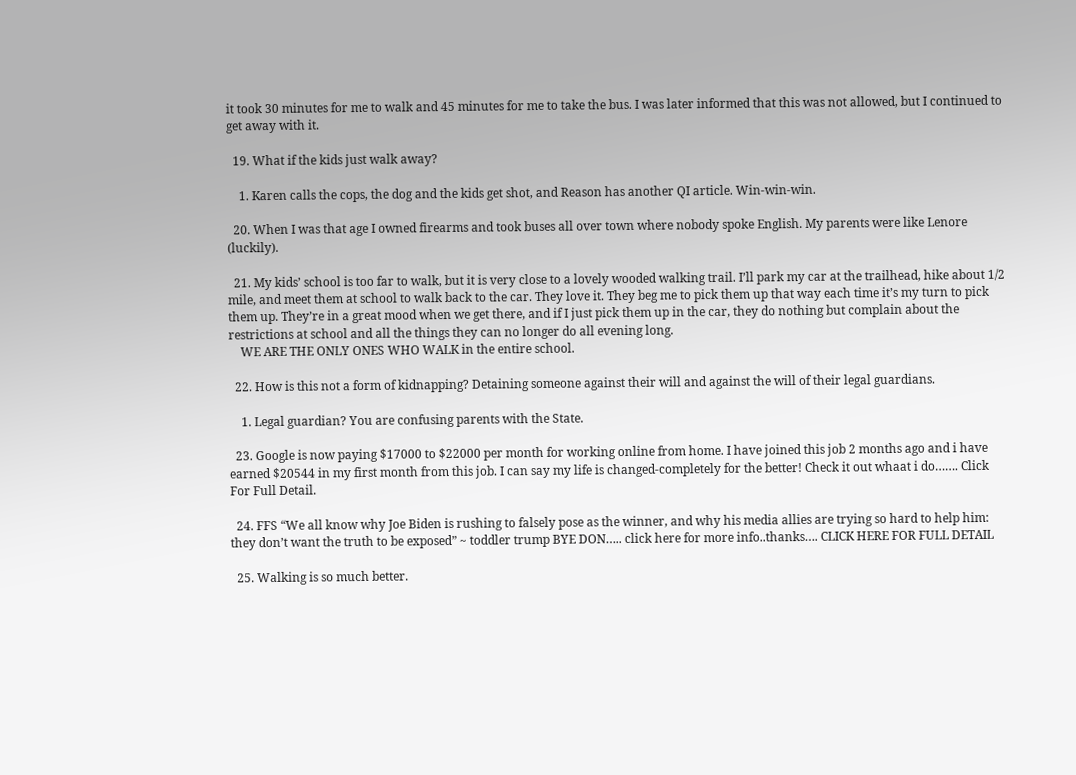it took 30 minutes for me to walk and 45 minutes for me to take the bus. I was later informed that this was not allowed, but I continued to get away with it.

  19. What if the kids just walk away?

    1. Karen calls the cops, the dog and the kids get shot, and Reason has another QI article. Win-win-win.

  20. When I was that age I owned firearms and took buses all over town where nobody spoke English. My parents were like Lenore (luckily).

  21. My kids’ school is too far to walk, but it is very close to a lovely wooded walking trail. I’ll park my car at the trailhead, hike about 1/2 mile, and meet them at school to walk back to the car. They love it. They beg me to pick them up that way each time it’s my turn to pick them up. They’re in a great mood when we get there, and if I just pick them up in the car, they do nothing but complain about the restrictions at school and all the things they can no longer do all evening long.
    WE ARE THE ONLY ONES WHO WALK in the entire school.

  22. How is this not a form of kidnapping? Detaining someone against their will and against the will of their legal guardians.

    1. Legal guardian? You are confusing parents with the State.

  23. Google is now paying $17000 to $22000 per month for working online from home. I have joined this job 2 months ago and i have earned $20544 in my first month from this job. I can say my life is changed-completely for the better! Check it out whaat i do……. Click For Full Detail.

  24. FFS “We all know why Joe Biden is rushing to falsely pose as the winner, and why his media allies are trying so hard to help him: they don’t want the truth to be exposed” ~ toddler trump BYE DON….. click here for more info..thanks…. CLICK HERE FOR FULL DETAIL

  25. Walking is so much better.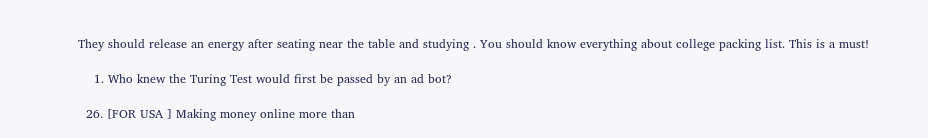They should release an energy after seating near the table and studying . You should know everything about college packing list. This is a must!

    1. Who knew the Turing Test would first be passed by an ad bot?

  26. [FOR USA ] Making money online more than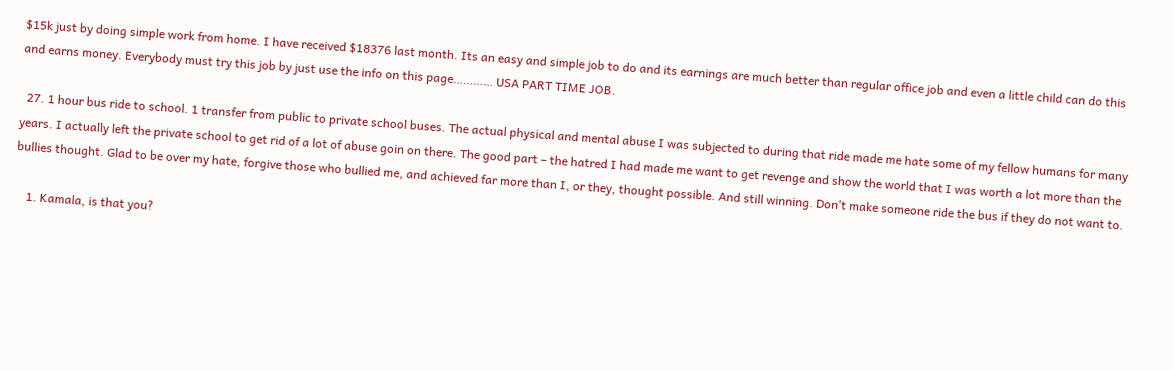$15k just by doing simple work from home. I have received $18376 last month. Its an easy and simple job to do and its earnings are much better than regular office job and even a little child can do this and earns money. Everybody must try this job by just use the info on this page………… USA PART TIME JOB.

  27. 1 hour bus ride to school. 1 transfer from public to private school buses. The actual physical and mental abuse I was subjected to during that ride made me hate some of my fellow humans for many years. I actually left the private school to get rid of a lot of abuse goin on there. The good part – the hatred I had made me want to get revenge and show the world that I was worth a lot more than the bullies thought. Glad to be over my hate, forgive those who bullied me, and achieved far more than I, or they, thought possible. And still winning. Don’t make someone ride the bus if they do not want to.

    1. Kamala, is that you?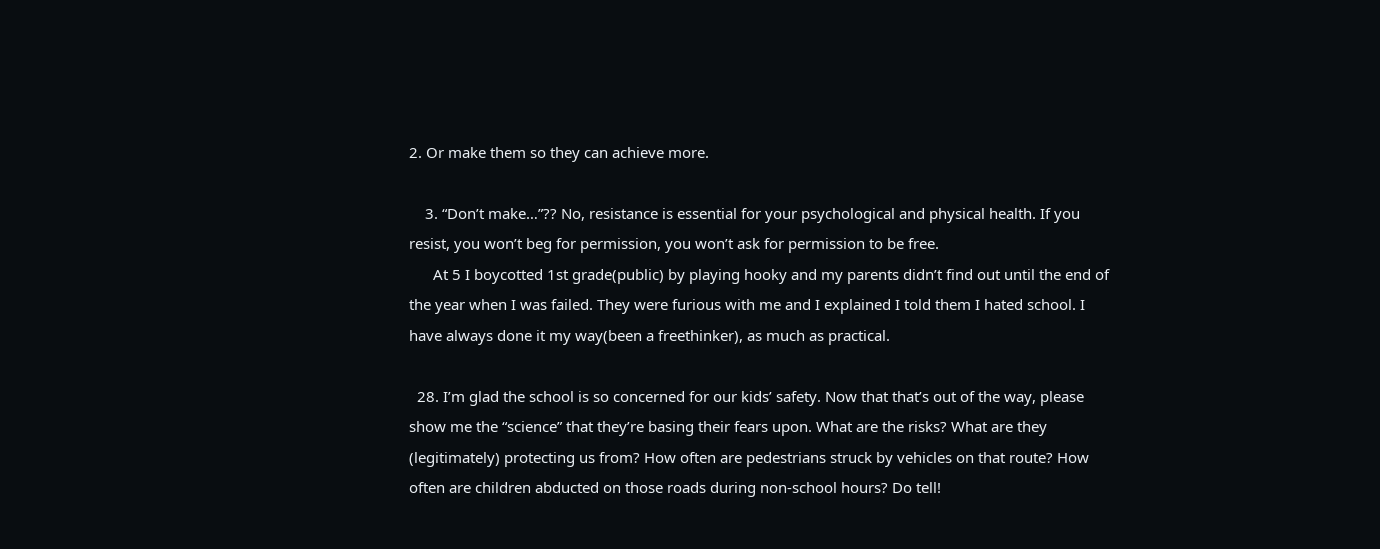2. Or make them so they can achieve more.

    3. “Don’t make…”?? No, resistance is essential for your psychological and physical health. If you resist, you won’t beg for permission, you won’t ask for permission to be free.
      At 5 I boycotted 1st grade(public) by playing hooky and my parents didn’t find out until the end of the year when I was failed. They were furious with me and I explained I told them I hated school. I have always done it my way(been a freethinker), as much as practical.

  28. I’m glad the school is so concerned for our kids’ safety. Now that that’s out of the way, please show me the “science” that they’re basing their fears upon. What are the risks? What are they (legitimately) protecting us from? How often are pedestrians struck by vehicles on that route? How often are children abducted on those roads during non-school hours? Do tell!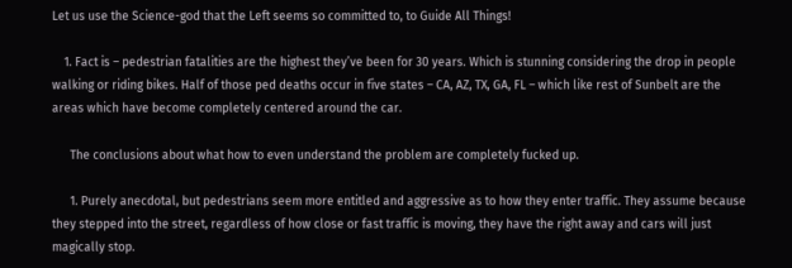Let us use the Science-god that the Left seems so committed to, to Guide All Things!

    1. Fact is – pedestrian fatalities are the highest they’ve been for 30 years. Which is stunning considering the drop in people walking or riding bikes. Half of those ped deaths occur in five states – CA, AZ, TX, GA, FL – which like rest of Sunbelt are the areas which have become completely centered around the car.

      The conclusions about what how to even understand the problem are completely fucked up.

      1. Purely anecdotal, but pedestrians seem more entitled and aggressive as to how they enter traffic. They assume because they stepped into the street, regardless of how close or fast traffic is moving, they have the right away and cars will just magically stop.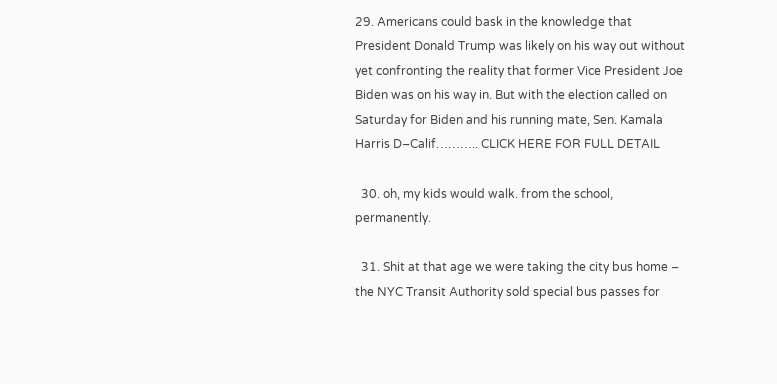29. Americans could bask in the knowledge that President Donald Trump was likely on his way out without yet confronting the reality that former Vice President Joe Biden was on his way in. But with the election called on Saturday for Biden and his running mate, Sen. Kamala Harris D–Calif……….. CLICK HERE FOR FULL DETAIL

  30. oh, my kids would walk. from the school, permanently.

  31. Shit at that age we were taking the city bus home – the NYC Transit Authority sold special bus passes for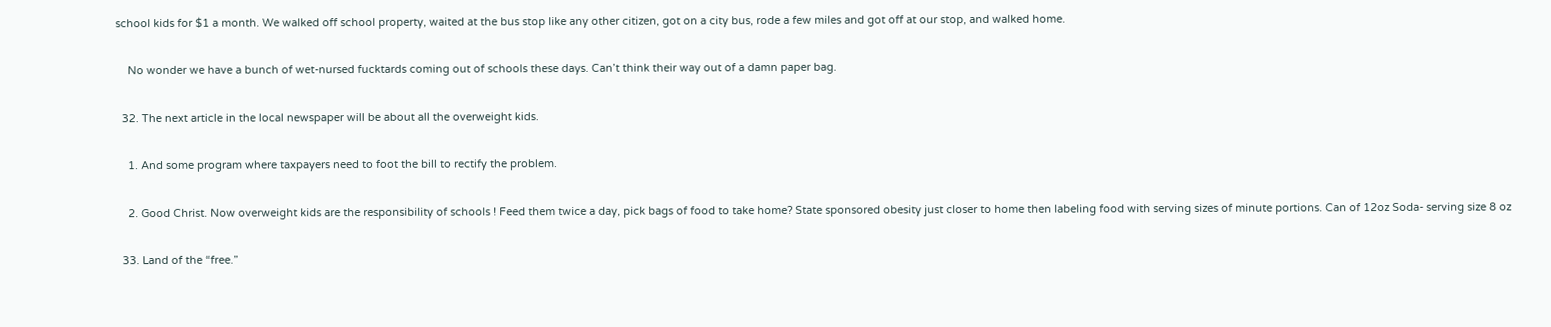school kids for $1 a month. We walked off school property, waited at the bus stop like any other citizen, got on a city bus, rode a few miles and got off at our stop, and walked home.

    No wonder we have a bunch of wet-nursed fucktards coming out of schools these days. Can’t think their way out of a damn paper bag.

  32. The next article in the local newspaper will be about all the overweight kids.

    1. And some program where taxpayers need to foot the bill to rectify the problem.

    2. Good Christ. Now overweight kids are the responsibility of schools ! Feed them twice a day, pick bags of food to take home? State sponsored obesity just closer to home then labeling food with serving sizes of minute portions. Can of 12oz Soda- serving size 8 oz

  33. Land of the “free.”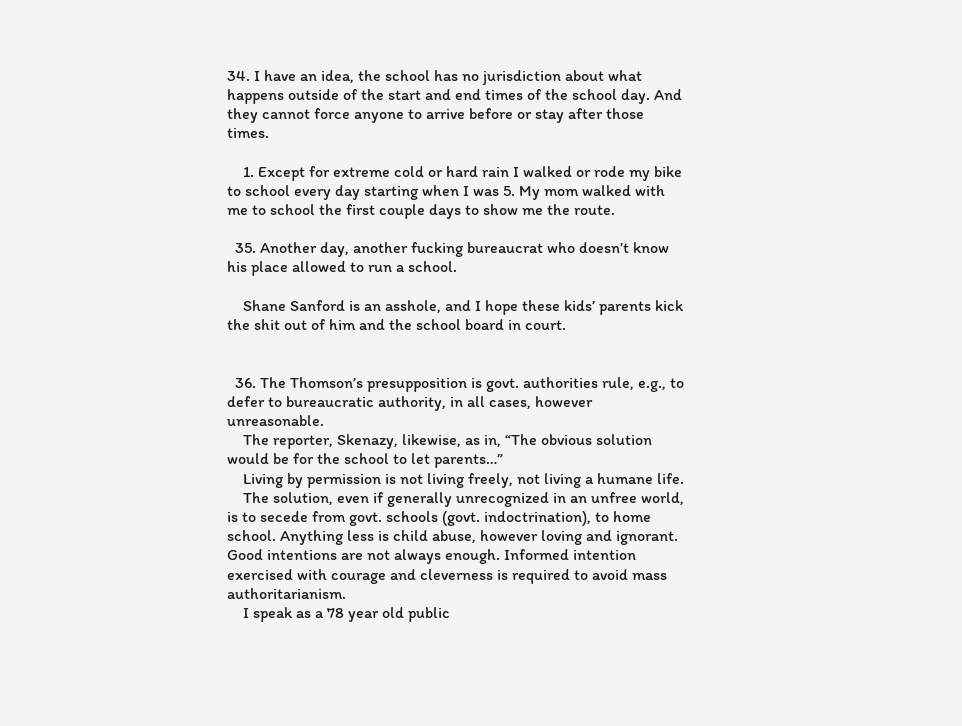34. I have an idea, the school has no jurisdiction about what happens outside of the start and end times of the school day. And they cannot force anyone to arrive before or stay after those times.

    1. Except for extreme cold or hard rain I walked or rode my bike to school every day starting when I was 5. My mom walked with me to school the first couple days to show me the route.

  35. Another day, another fucking bureaucrat who doesn’t know his place allowed to run a school.

    Shane Sanford is an asshole, and I hope these kids’ parents kick the shit out of him and the school board in court.


  36. The Thomson’s presupposition is govt. authorities rule, e.g., to defer to bureaucratic authority, in all cases, however unreasonable.
    The reporter, Skenazy, likewise, as in, “The obvious solution would be for the school to let parents…”
    Living by permission is not living freely, not living a humane life.
    The solution, even if generally unrecognized in an unfree world, is to secede from govt. schools (govt. indoctrination), to home school. Anything less is child abuse, however loving and ignorant. Good intentions are not always enough. Informed intention exercised with courage and cleverness is required to avoid mass authoritarianism.
    I speak as a 78 year old public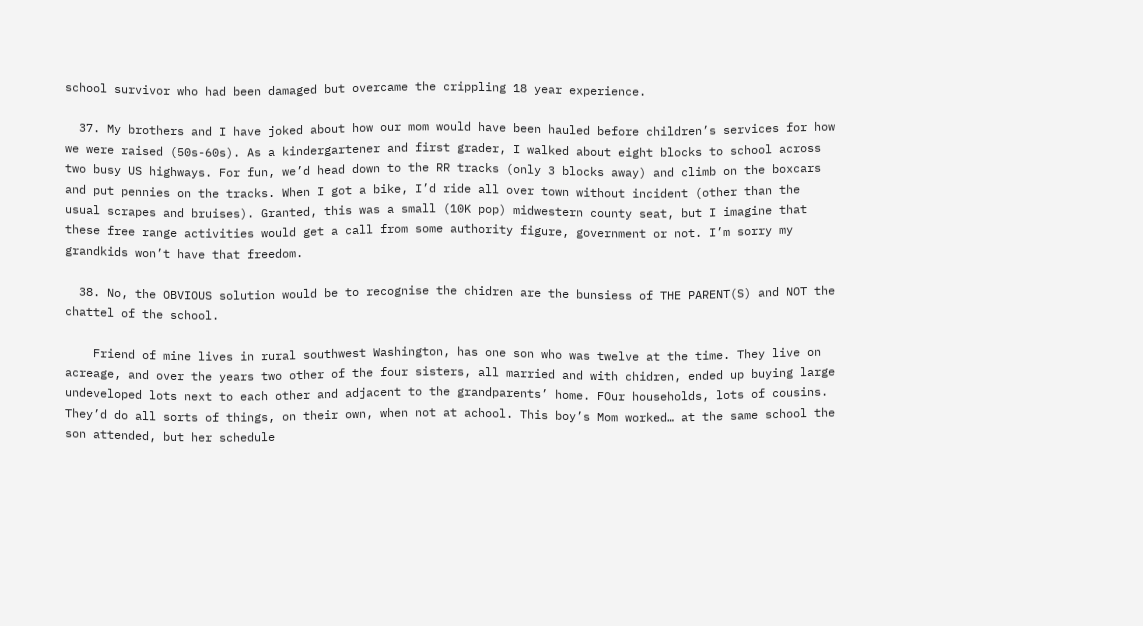school survivor who had been damaged but overcame the crippling 18 year experience.

  37. My brothers and I have joked about how our mom would have been hauled before children’s services for how we were raised (50s-60s). As a kindergartener and first grader, I walked about eight blocks to school across two busy US highways. For fun, we’d head down to the RR tracks (only 3 blocks away) and climb on the boxcars and put pennies on the tracks. When I got a bike, I’d ride all over town without incident (other than the usual scrapes and bruises). Granted, this was a small (10K pop) midwestern county seat, but I imagine that these free range activities would get a call from some authority figure, government or not. I’m sorry my grandkids won’t have that freedom.

  38. No, the OBVIOUS solution would be to recognise the chidren are the bunsiess of THE PARENT(S) and NOT the chattel of the school.

    Friend of mine lives in rural southwest Washington, has one son who was twelve at the time. They live on acreage, and over the years two other of the four sisters, all married and with chidren, ended up buying large undeveloped lots next to each other and adjacent to the grandparents’ home. FOur households, lots of cousins. They’d do all sorts of things, on their own, when not at achool. This boy’s Mom worked… at the same school the son attended, but her schedule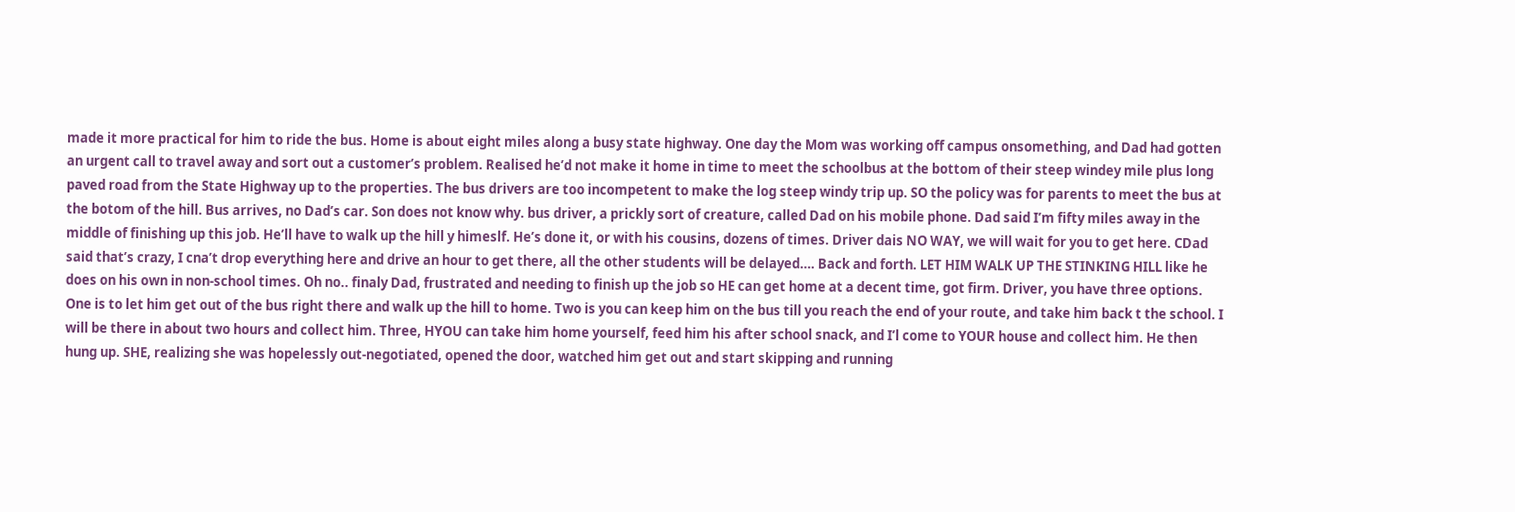made it more practical for him to ride the bus. Home is about eight miles along a busy state highway. One day the Mom was working off campus onsomething, and Dad had gotten an urgent call to travel away and sort out a customer’s problem. Realised he’d not make it home in time to meet the schoolbus at the bottom of their steep windey mile plus long paved road from the State Highway up to the properties. The bus drivers are too incompetent to make the log steep windy trip up. SO the policy was for parents to meet the bus at the botom of the hill. Bus arrives, no Dad’s car. Son does not know why. bus driver, a prickly sort of creature, called Dad on his mobile phone. Dad said I’m fifty miles away in the middle of finishing up this job. He’ll have to walk up the hill y himeslf. He’s done it, or with his cousins, dozens of times. Driver dais NO WAY, we will wait for you to get here. CDad said that’s crazy, I cna’t drop everything here and drive an hour to get there, all the other students will be delayed…. Back and forth. LET HIM WALK UP THE STINKING HILL like he does on his own in non-school times. Oh no.. finaly Dad, frustrated and needing to finish up the job so HE can get home at a decent time, got firm. Driver, you have three options. One is to let him get out of the bus right there and walk up the hill to home. Two is you can keep him on the bus till you reach the end of your route, and take him back t the school. I will be there in about two hours and collect him. Three, HYOU can take him home yourself, feed him his after school snack, and I’l come to YOUR house and collect him. He then hung up. SHE, realizing she was hopelessly out-negotiated, opened the door, watched him get out and start skipping and running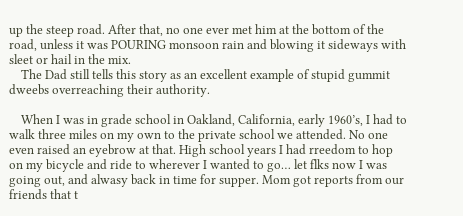up the steep road. After that, no one ever met him at the bottom of the road, unless it was POURING monsoon rain and blowing it sideways with sleet or hail in the mix.
    The Dad still tells this story as an excellent example of stupid gummit dweebs overreaching their authority.

    When I was in grade school in Oakland, California, early 1960’s, I had to walk three miles on my own to the private school we attended. No one even raised an eyebrow at that. High school years I had rreedom to hop on my bicycle and ride to wherever I wanted to go… let flks now I was going out, and alwasy back in time for supper. Mom got reports from our friends that t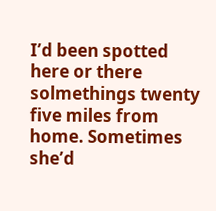I’d been spotted here or there solmethings twenty five miles from home. Sometimes she’d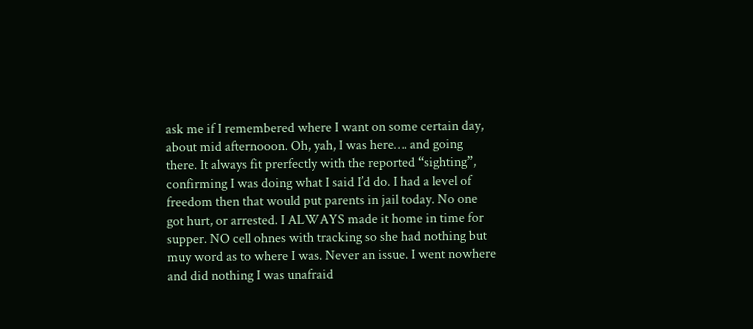ask me if I remembered where I want on some certain day, about mid afternooon. Oh, yah, I was here…. and going there. It always fit prerfectly with the reported “sighting”, confirming I was doing what I said I’d do. I had a level of freedom then that would put parents in jail today. No one got hurt, or arrested. I ALWAYS made it home in time for supper. NO cell ohnes with tracking so she had nothing but muy word as to where I was. Never an issue. I went nowhere and did nothing I was unafraid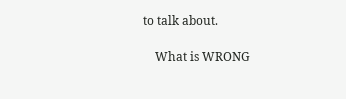to talk about.

    What is WRONG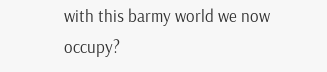with this barmy world we now occupy?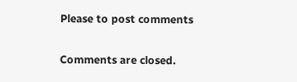Please to post comments

Comments are closed.